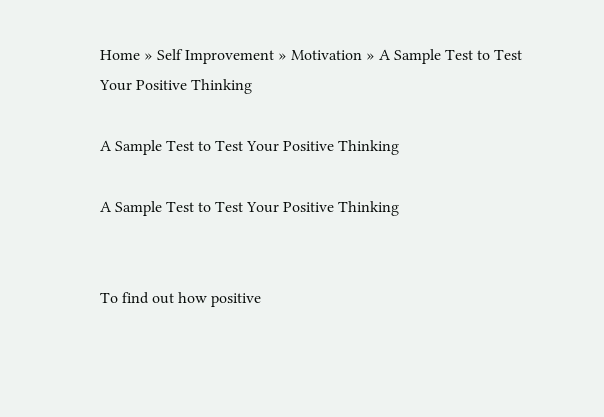Home » Self Improvement » Motivation » A Sample Test to Test Your Positive Thinking

A Sample Test to Test Your Positive Thinking

A Sample Test to Test Your Positive Thinking


To find out how positive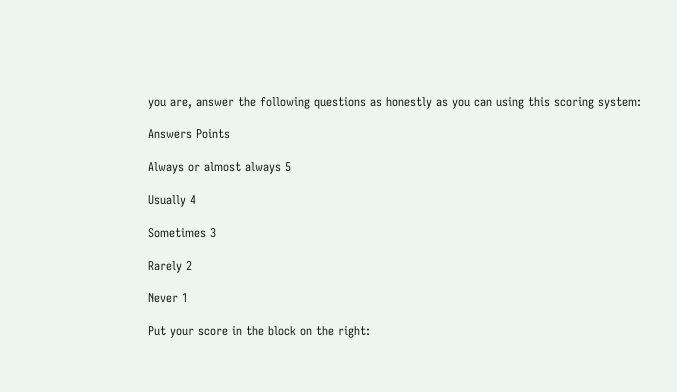you are, answer the following questions as honestly as you can using this scoring system:

Answers Points

Always or almost always 5

Usually 4

Sometimes 3

Rarely 2

Never 1

Put your score in the block on the right: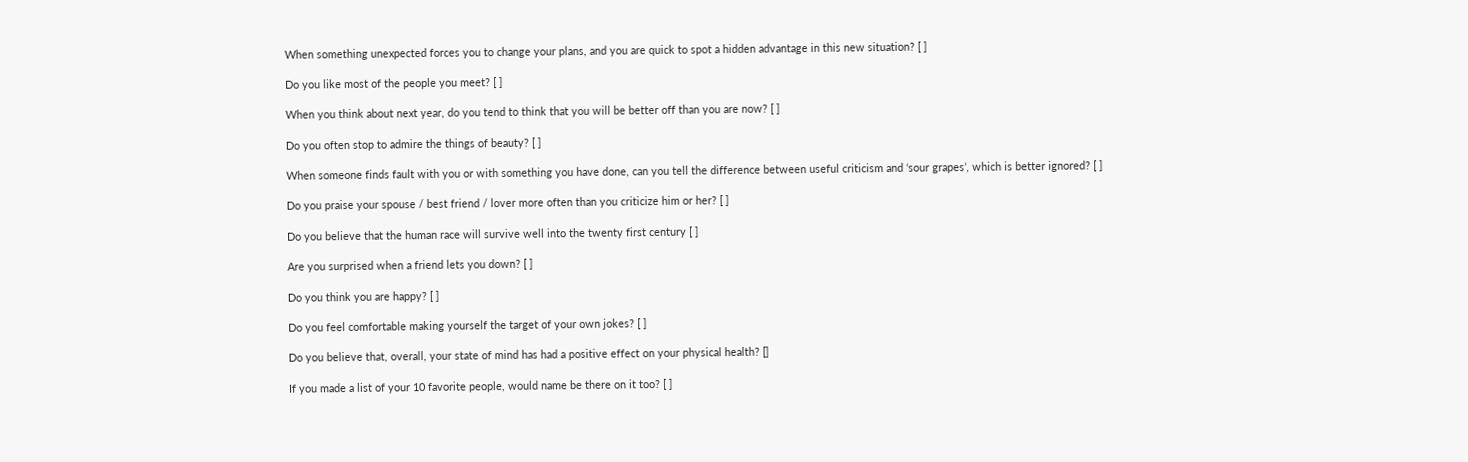When something unexpected forces you to change your plans, and you are quick to spot a hidden advantage in this new situation? [ ]

Do you like most of the people you meet? [ ]

When you think about next year, do you tend to think that you will be better off than you are now? [ ]

Do you often stop to admire the things of beauty? [ ]

When someone finds fault with you or with something you have done, can you tell the difference between useful criticism and ‘sour grapes’, which is better ignored? [ ]

Do you praise your spouse / best friend / lover more often than you criticize him or her? [ ]

Do you believe that the human race will survive well into the twenty first century [ ]

Are you surprised when a friend lets you down? [ ]

Do you think you are happy? [ ]

Do you feel comfortable making yourself the target of your own jokes? [ ]

Do you believe that, overall, your state of mind has had a positive effect on your physical health? []

If you made a list of your 10 favorite people, would name be there on it too? [ ]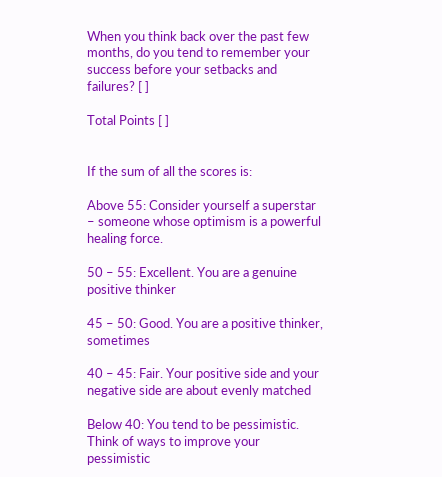When you think back over the past few months, do you tend to remember your success before your setbacks and failures? [ ]

Total Points [ ]


If the sum of all the scores is:

Above 55: Consider yourself a superstar – someone whose optimism is a powerful
healing force.

50 – 55: Excellent. You are a genuine positive thinker

45 – 50: Good. You are a positive thinker, sometimes

40 – 45: Fair. Your positive side and your negative side are about evenly matched

Below 40: You tend to be pessimistic. Think of ways to improve your pessimistic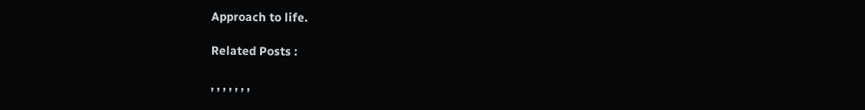Approach to life.

Related Posts :

, , , , , , ,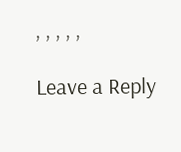, , , , ,

Leave a Reply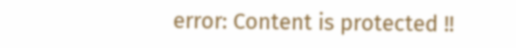error: Content is protected !!